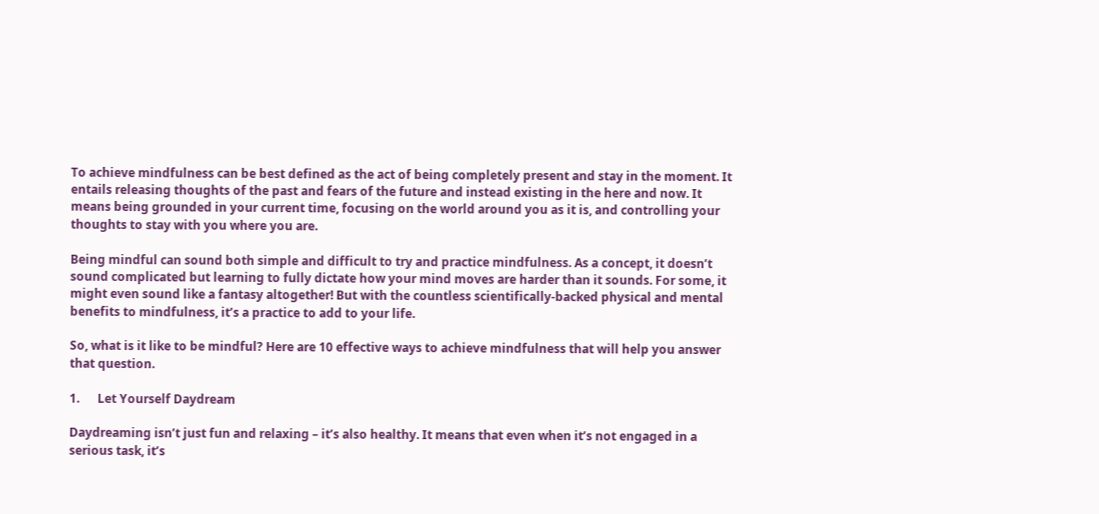To achieve mindfulness can be best defined as the act of being completely present and stay in the moment. It entails releasing thoughts of the past and fears of the future and instead existing in the here and now. It means being grounded in your current time, focusing on the world around you as it is, and controlling your thoughts to stay with you where you are.

Being mindful can sound both simple and difficult to try and practice mindfulness. As a concept, it doesn’t sound complicated but learning to fully dictate how your mind moves are harder than it sounds. For some, it might even sound like a fantasy altogether! But with the countless scientifically-backed physical and mental benefits to mindfulness, it’s a practice to add to your life.

So, what is it like to be mindful? Here are 10 effective ways to achieve mindfulness that will help you answer that question.

1.      Let Yourself Daydream

Daydreaming isn’t just fun and relaxing – it’s also healthy. It means that even when it’s not engaged in a serious task, it’s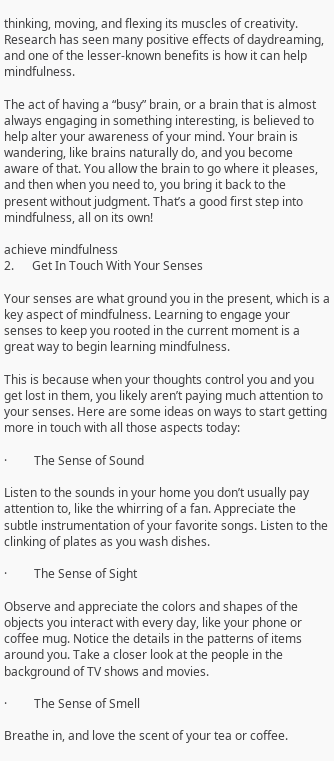thinking, moving, and flexing its muscles of creativity. Research has seen many positive effects of daydreaming, and one of the lesser-known benefits is how it can help mindfulness.

The act of having a “busy” brain, or a brain that is almost always engaging in something interesting, is believed to help alter your awareness of your mind. Your brain is wandering, like brains naturally do, and you become aware of that. You allow the brain to go where it pleases, and then when you need to, you bring it back to the present without judgment. That’s a good first step into mindfulness, all on its own!

achieve mindfulness
2.      Get In Touch With Your Senses

Your senses are what ground you in the present, which is a key aspect of mindfulness. Learning to engage your senses to keep you rooted in the current moment is a great way to begin learning mindfulness.

This is because when your thoughts control you and you get lost in them, you likely aren’t paying much attention to your senses. Here are some ideas on ways to start getting more in touch with all those aspects today:

·         The Sense of Sound

Listen to the sounds in your home you don’t usually pay attention to, like the whirring of a fan. Appreciate the subtle instrumentation of your favorite songs. Listen to the clinking of plates as you wash dishes.

·         The Sense of Sight

Observe and appreciate the colors and shapes of the objects you interact with every day, like your phone or coffee mug. Notice the details in the patterns of items around you. Take a closer look at the people in the background of TV shows and movies.

·         The Sense of Smell

Breathe in, and love the scent of your tea or coffee.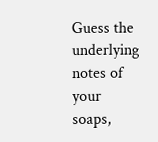Guess the underlying notes of your soaps,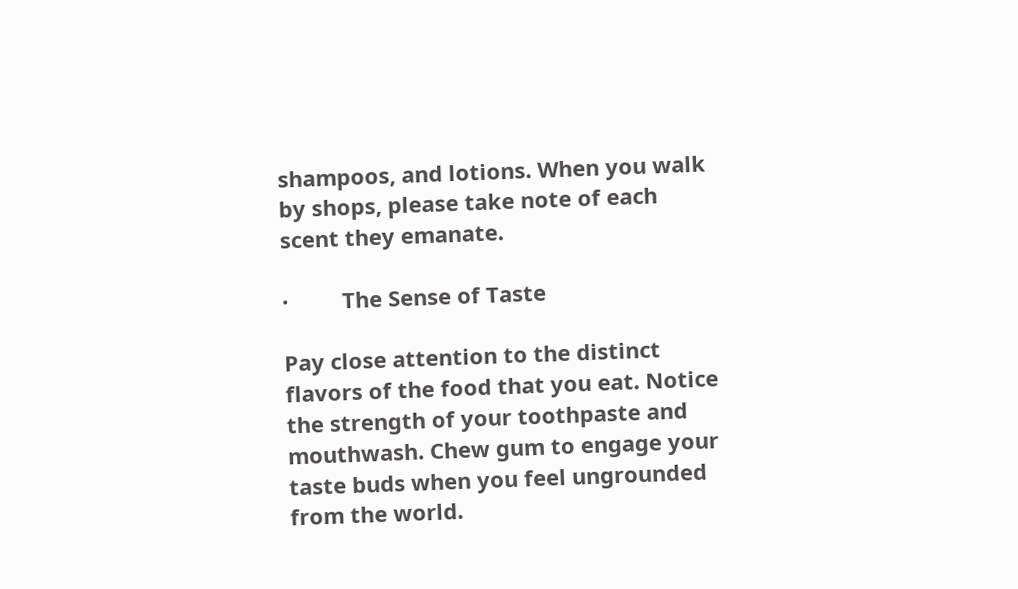shampoos, and lotions. When you walk by shops, please take note of each scent they emanate.

·         The Sense of Taste

Pay close attention to the distinct flavors of the food that you eat. Notice the strength of your toothpaste and mouthwash. Chew gum to engage your taste buds when you feel ungrounded from the world.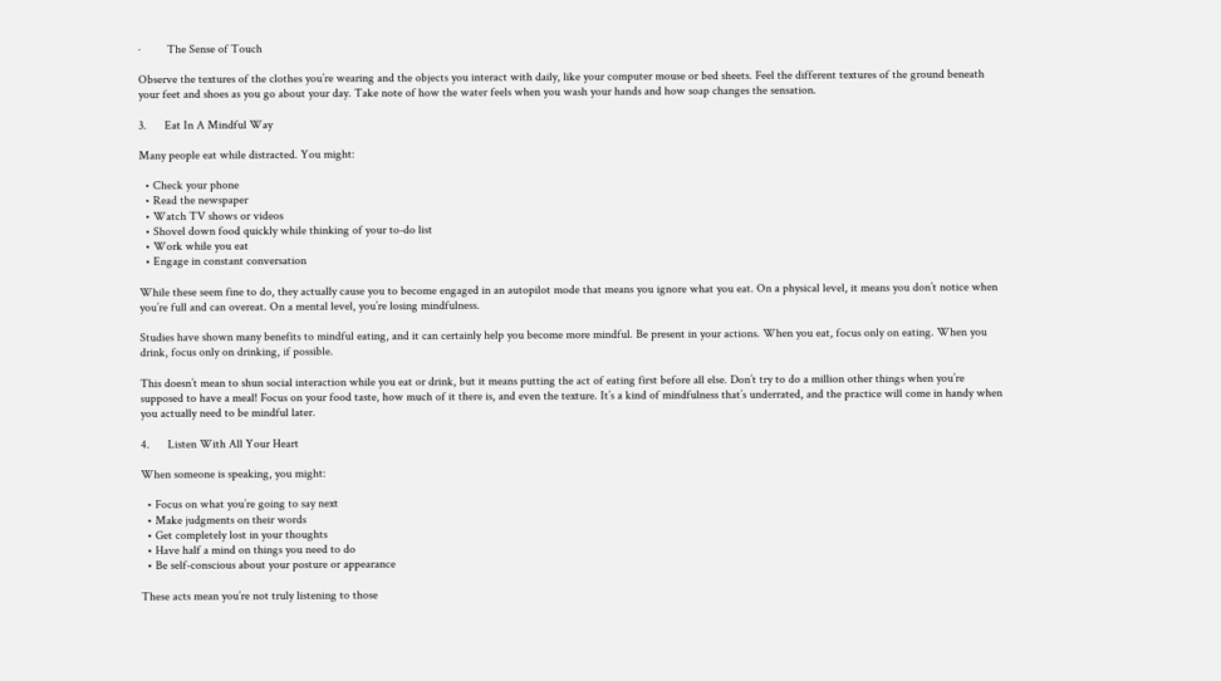·         The Sense of Touch

Observe the textures of the clothes you’re wearing and the objects you interact with daily, like your computer mouse or bed sheets. Feel the different textures of the ground beneath your feet and shoes as you go about your day. Take note of how the water feels when you wash your hands and how soap changes the sensation.

3.      Eat In A Mindful Way

Many people eat while distracted. You might:

  • Check your phone
  • Read the newspaper
  • Watch TV shows or videos
  • Shovel down food quickly while thinking of your to-do list
  • Work while you eat
  • Engage in constant conversation

While these seem fine to do, they actually cause you to become engaged in an autopilot mode that means you ignore what you eat. On a physical level, it means you don’t notice when you’re full and can overeat. On a mental level, you’re losing mindfulness.

Studies have shown many benefits to mindful eating, and it can certainly help you become more mindful. Be present in your actions. When you eat, focus only on eating. When you drink, focus only on drinking, if possible.

This doesn’t mean to shun social interaction while you eat or drink, but it means putting the act of eating first before all else. Don’t try to do a million other things when you’re supposed to have a meal! Focus on your food taste, how much of it there is, and even the texture. It’s a kind of mindfulness that’s underrated, and the practice will come in handy when you actually need to be mindful later.

4.      Listen With All Your Heart

When someone is speaking, you might:

  • Focus on what you’re going to say next
  • Make judgments on their words
  • Get completely lost in your thoughts
  • Have half a mind on things you need to do
  • Be self-conscious about your posture or appearance

These acts mean you’re not truly listening to those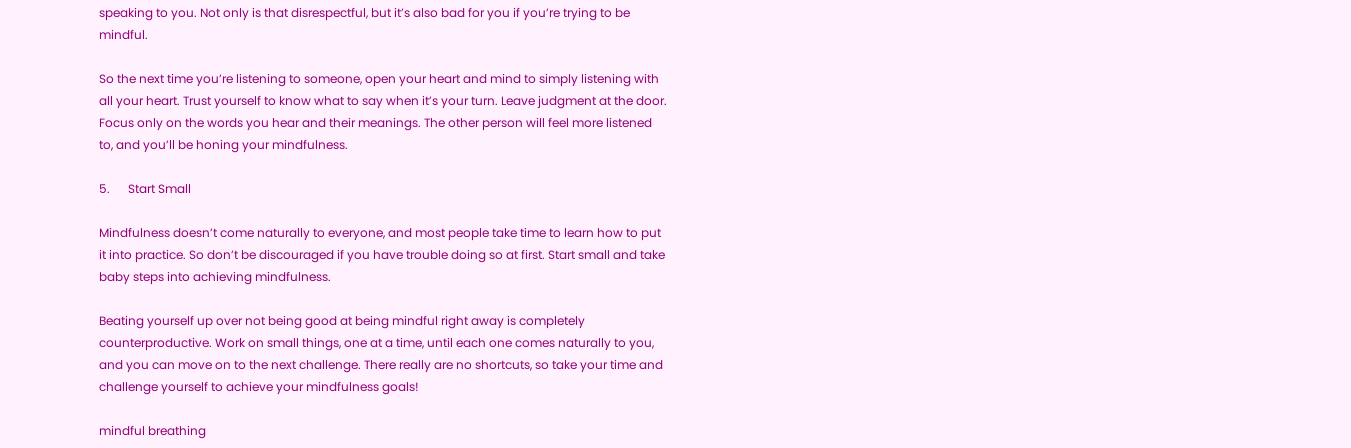speaking to you. Not only is that disrespectful, but it’s also bad for you if you’re trying to be mindful.

So the next time you’re listening to someone, open your heart and mind to simply listening with all your heart. Trust yourself to know what to say when it’s your turn. Leave judgment at the door. Focus only on the words you hear and their meanings. The other person will feel more listened to, and you’ll be honing your mindfulness.

5.      Start Small

Mindfulness doesn’t come naturally to everyone, and most people take time to learn how to put it into practice. So don’t be discouraged if you have trouble doing so at first. Start small and take baby steps into achieving mindfulness.

Beating yourself up over not being good at being mindful right away is completely counterproductive. Work on small things, one at a time, until each one comes naturally to you, and you can move on to the next challenge. There really are no shortcuts, so take your time and challenge yourself to achieve your mindfulness goals!

mindful breathing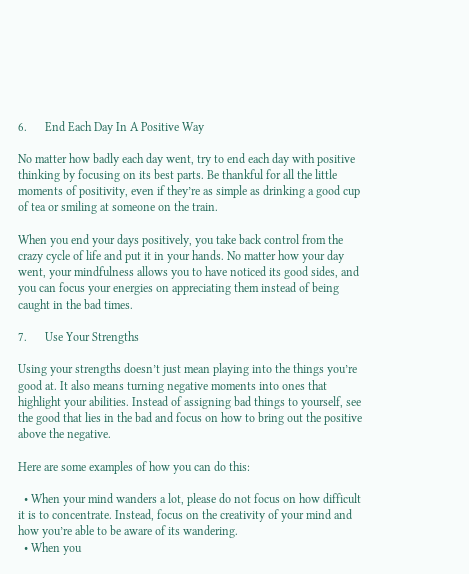6.      End Each Day In A Positive Way

No matter how badly each day went, try to end each day with positive thinking by focusing on its best parts. Be thankful for all the little moments of positivity, even if they’re as simple as drinking a good cup of tea or smiling at someone on the train.

When you end your days positively, you take back control from the crazy cycle of life and put it in your hands. No matter how your day went, your mindfulness allows you to have noticed its good sides, and you can focus your energies on appreciating them instead of being caught in the bad times.

7.      Use Your Strengths

Using your strengths doesn’t just mean playing into the things you’re good at. It also means turning negative moments into ones that highlight your abilities. Instead of assigning bad things to yourself, see the good that lies in the bad and focus on how to bring out the positive above the negative.

Here are some examples of how you can do this:

  • When your mind wanders a lot, please do not focus on how difficult it is to concentrate. Instead, focus on the creativity of your mind and how you’re able to be aware of its wandering.
  • When you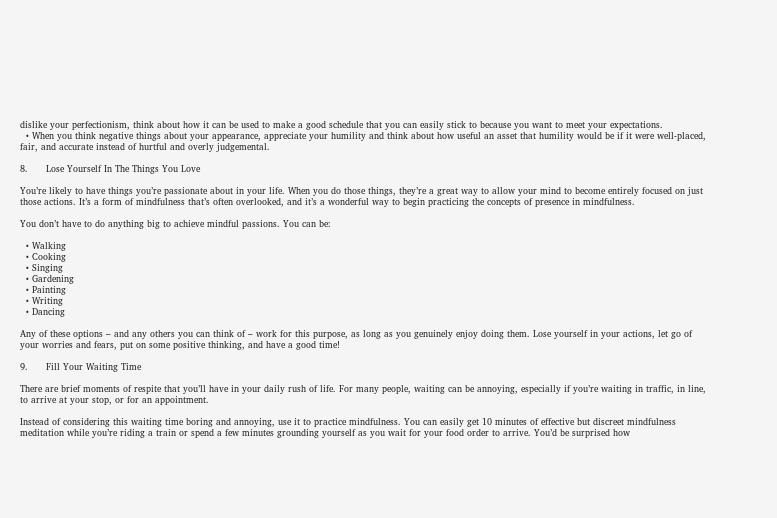dislike your perfectionism, think about how it can be used to make a good schedule that you can easily stick to because you want to meet your expectations.
  • When you think negative things about your appearance, appreciate your humility and think about how useful an asset that humility would be if it were well-placed, fair, and accurate instead of hurtful and overly judgemental.

8.      Lose Yourself In The Things You Love

You’re likely to have things you’re passionate about in your life. When you do those things, they’re a great way to allow your mind to become entirely focused on just those actions. It’s a form of mindfulness that’s often overlooked, and it’s a wonderful way to begin practicing the concepts of presence in mindfulness.

You don’t have to do anything big to achieve mindful passions. You can be:

  • Walking
  • Cooking
  • Singing
  • Gardening
  • Painting
  • Writing
  • Dancing

Any of these options – and any others you can think of – work for this purpose, as long as you genuinely enjoy doing them. Lose yourself in your actions, let go of your worries and fears, put on some positive thinking, and have a good time!

9.      Fill Your Waiting Time

There are brief moments of respite that you’ll have in your daily rush of life. For many people, waiting can be annoying, especially if you’re waiting in traffic, in line, to arrive at your stop, or for an appointment.

Instead of considering this waiting time boring and annoying, use it to practice mindfulness. You can easily get 10 minutes of effective but discreet mindfulness meditation while you’re riding a train or spend a few minutes grounding yourself as you wait for your food order to arrive. You’d be surprised how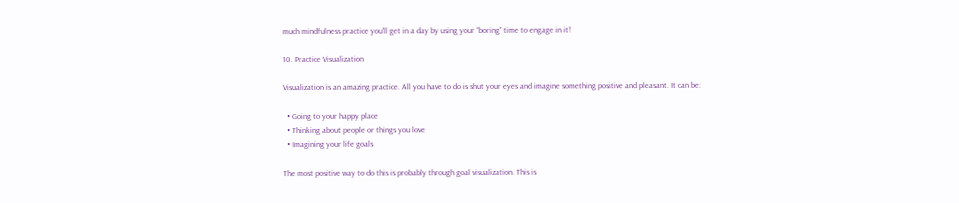much mindfulness practice you’ll get in a day by using your “boring” time to engage in it!

10. Practice Visualization

Visualization is an amazing practice. All you have to do is shut your eyes and imagine something positive and pleasant. It can be:

  • Going to your happy place
  • Thinking about people or things you love
  • Imagining your life goals

The most positive way to do this is probably through goal visualization. This is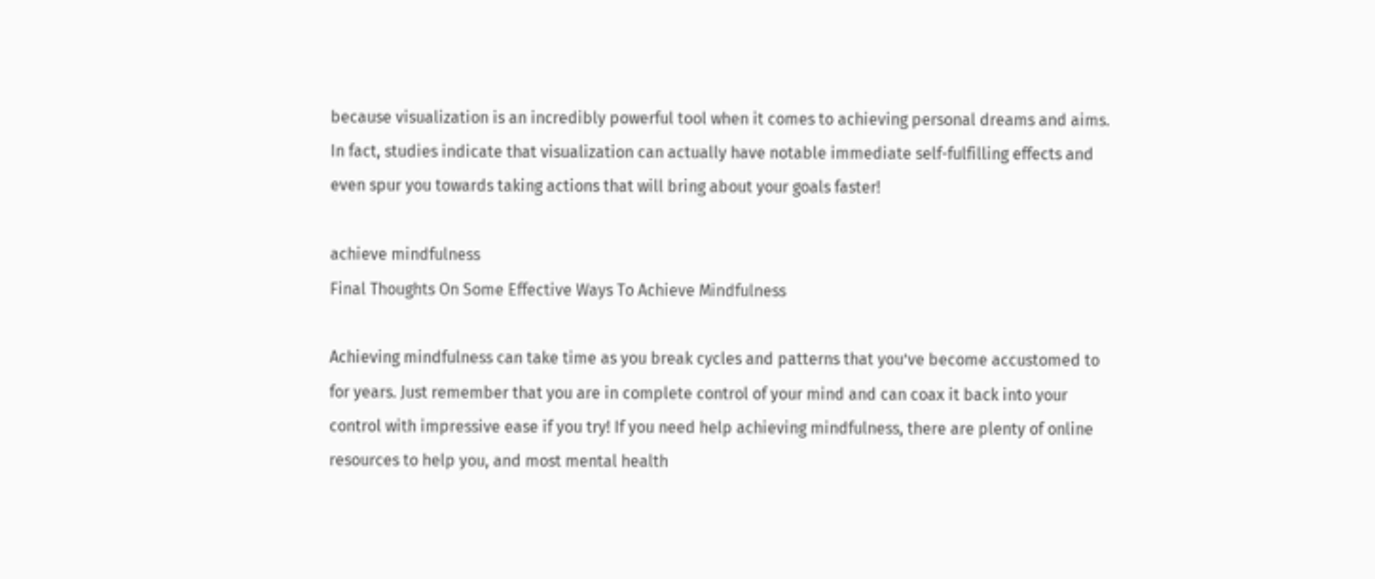because visualization is an incredibly powerful tool when it comes to achieving personal dreams and aims. In fact, studies indicate that visualization can actually have notable immediate self-fulfilling effects and even spur you towards taking actions that will bring about your goals faster!

achieve mindfulness
Final Thoughts On Some Effective Ways To Achieve Mindfulness

Achieving mindfulness can take time as you break cycles and patterns that you’ve become accustomed to for years. Just remember that you are in complete control of your mind and can coax it back into your control with impressive ease if you try! If you need help achieving mindfulness, there are plenty of online resources to help you, and most mental health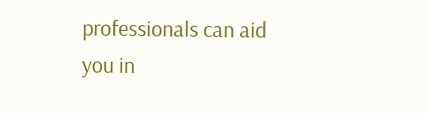professionals can aid you in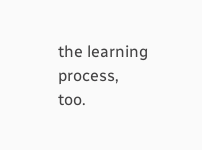the learning process, too.